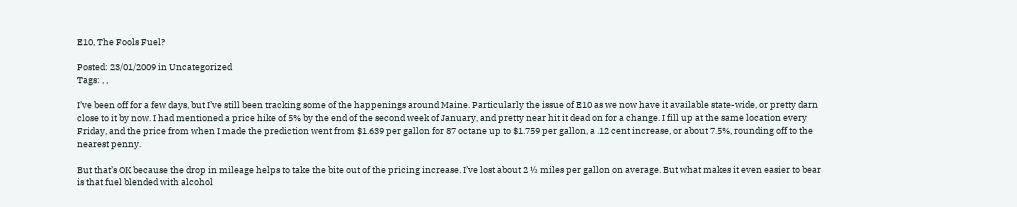E10, The Fools Fuel?

Posted: 23/01/2009 in Uncategorized
Tags: , ,

I’ve been off for a few days, but I’ve still been tracking some of the happenings around Maine. Particularly the issue of E10 as we now have it available state-wide, or pretty darn close to it by now. I had mentioned a price hike of 5% by the end of the second week of January, and pretty near hit it dead on for a change. I fill up at the same location every Friday, and the price from when I made the prediction went from $1.639 per gallon for 87 octane up to $1.759 per gallon, a .12 cent increase, or about 7.5%, rounding off to the nearest penny.

But that’s OK because the drop in mileage helps to take the bite out of the pricing increase. I’ve lost about 2 ½ miles per gallon on average. But what makes it even easier to bear is that fuel blended with alcohol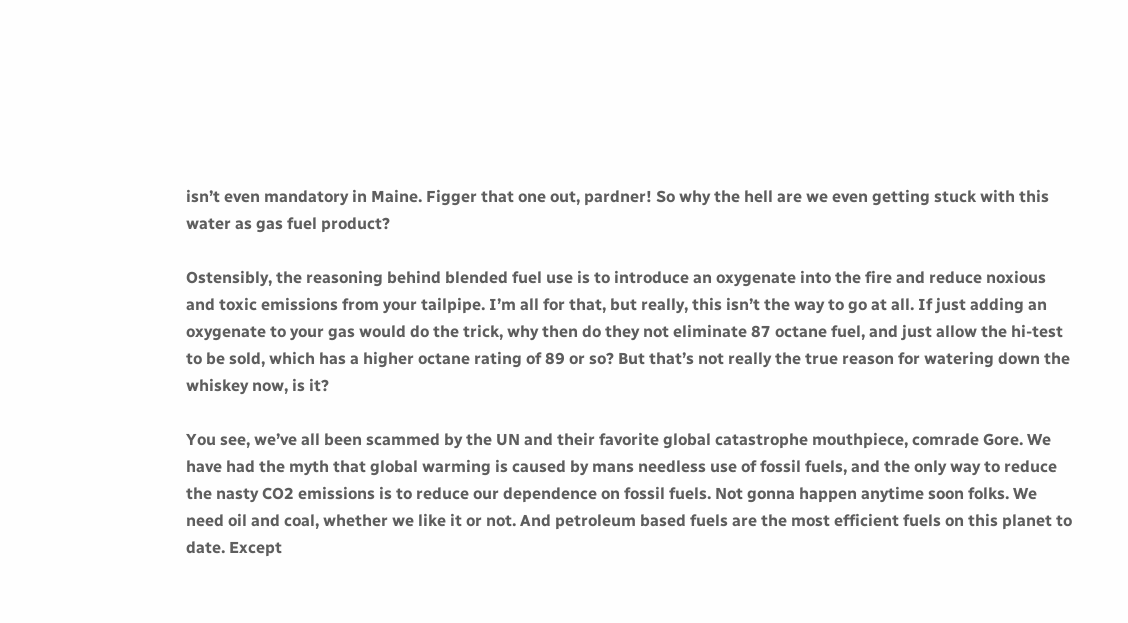isn’t even mandatory in Maine. Figger that one out, pardner! So why the hell are we even getting stuck with this water as gas fuel product?

Ostensibly, the reasoning behind blended fuel use is to introduce an oxygenate into the fire and reduce noxious and toxic emissions from your tailpipe. I’m all for that, but really, this isn’t the way to go at all. If just adding an oxygenate to your gas would do the trick, why then do they not eliminate 87 octane fuel, and just allow the hi-test to be sold, which has a higher octane rating of 89 or so? But that’s not really the true reason for watering down the whiskey now, is it?

You see, we’ve all been scammed by the UN and their favorite global catastrophe mouthpiece, comrade Gore. We have had the myth that global warming is caused by mans needless use of fossil fuels, and the only way to reduce the nasty CO2 emissions is to reduce our dependence on fossil fuels. Not gonna happen anytime soon folks. We need oil and coal, whether we like it or not. And petroleum based fuels are the most efficient fuels on this planet to date. Except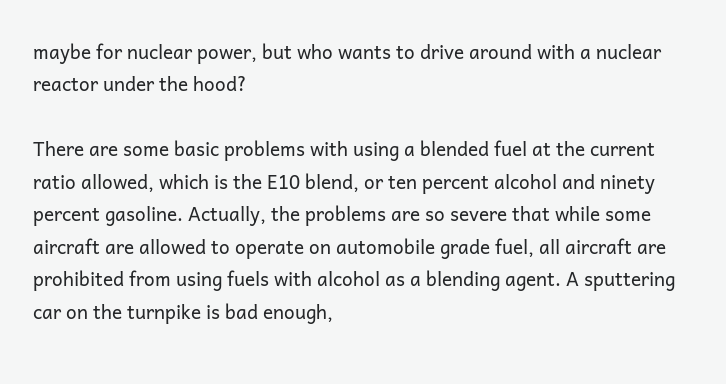maybe for nuclear power, but who wants to drive around with a nuclear reactor under the hood?

There are some basic problems with using a blended fuel at the current ratio allowed, which is the E10 blend, or ten percent alcohol and ninety percent gasoline. Actually, the problems are so severe that while some aircraft are allowed to operate on automobile grade fuel, all aircraft are prohibited from using fuels with alcohol as a blending agent. A sputtering car on the turnpike is bad enough,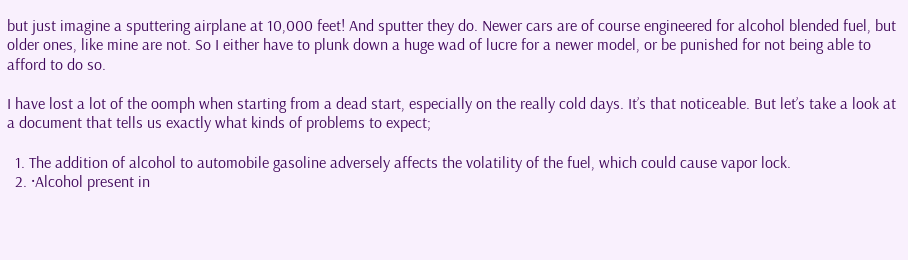but just imagine a sputtering airplane at 10,000 feet! And sputter they do. Newer cars are of course engineered for alcohol blended fuel, but older ones, like mine are not. So I either have to plunk down a huge wad of lucre for a newer model, or be punished for not being able to afford to do so.

I have lost a lot of the oomph when starting from a dead start, especially on the really cold days. It’s that noticeable. But let’s take a look at a document that tells us exactly what kinds of problems to expect;

  1. The addition of alcohol to automobile gasoline adversely affects the volatility of the fuel, which could cause vapor lock.
  2. ·Alcohol present in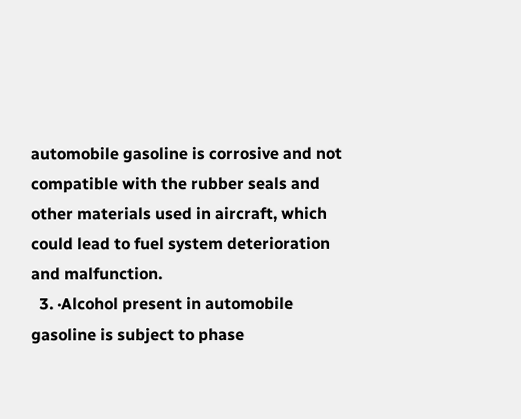automobile gasoline is corrosive and not compatible with the rubber seals and other materials used in aircraft, which could lead to fuel system deterioration and malfunction.
  3. ·Alcohol present in automobile gasoline is subject to phase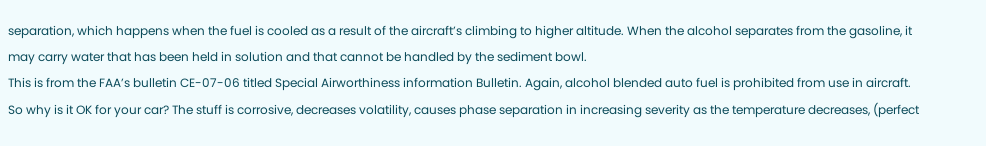separation, which happens when the fuel is cooled as a result of the aircraft’s climbing to higher altitude. When the alcohol separates from the gasoline, it may carry water that has been held in solution and that cannot be handled by the sediment bowl.
This is from the FAA’s bulletin CE-07-06 titled Special Airworthiness information Bulletin. Again, alcohol blended auto fuel is prohibited from use in aircraft. So why is it OK for your car? The stuff is corrosive, decreases volatility, causes phase separation in increasing severity as the temperature decreases, (perfect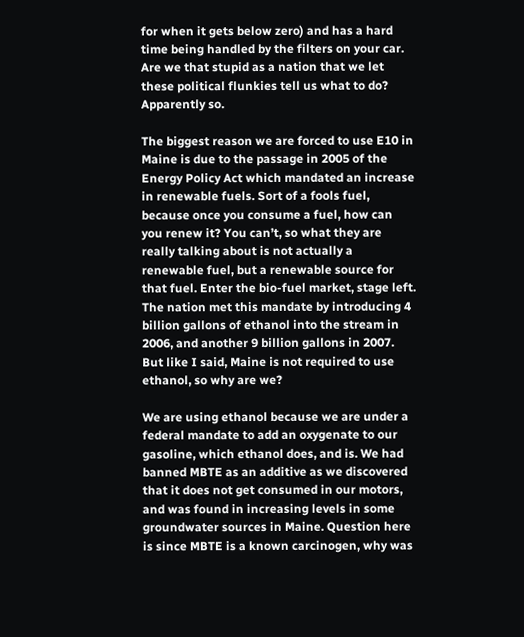for when it gets below zero) and has a hard time being handled by the filters on your car. Are we that stupid as a nation that we let these political flunkies tell us what to do? Apparently so.

The biggest reason we are forced to use E10 in Maine is due to the passage in 2005 of the Energy Policy Act which mandated an increase in renewable fuels. Sort of a fools fuel, because once you consume a fuel, how can you renew it? You can’t, so what they are really talking about is not actually a renewable fuel, but a renewable source for that fuel. Enter the bio-fuel market, stage left. The nation met this mandate by introducing 4 billion gallons of ethanol into the stream in 2006, and another 9 billion gallons in 2007. But like I said, Maine is not required to use ethanol, so why are we?

We are using ethanol because we are under a federal mandate to add an oxygenate to our gasoline, which ethanol does, and is. We had banned MBTE as an additive as we discovered that it does not get consumed in our motors, and was found in increasing levels in some groundwater sources in Maine. Question here is since MBTE is a known carcinogen, why was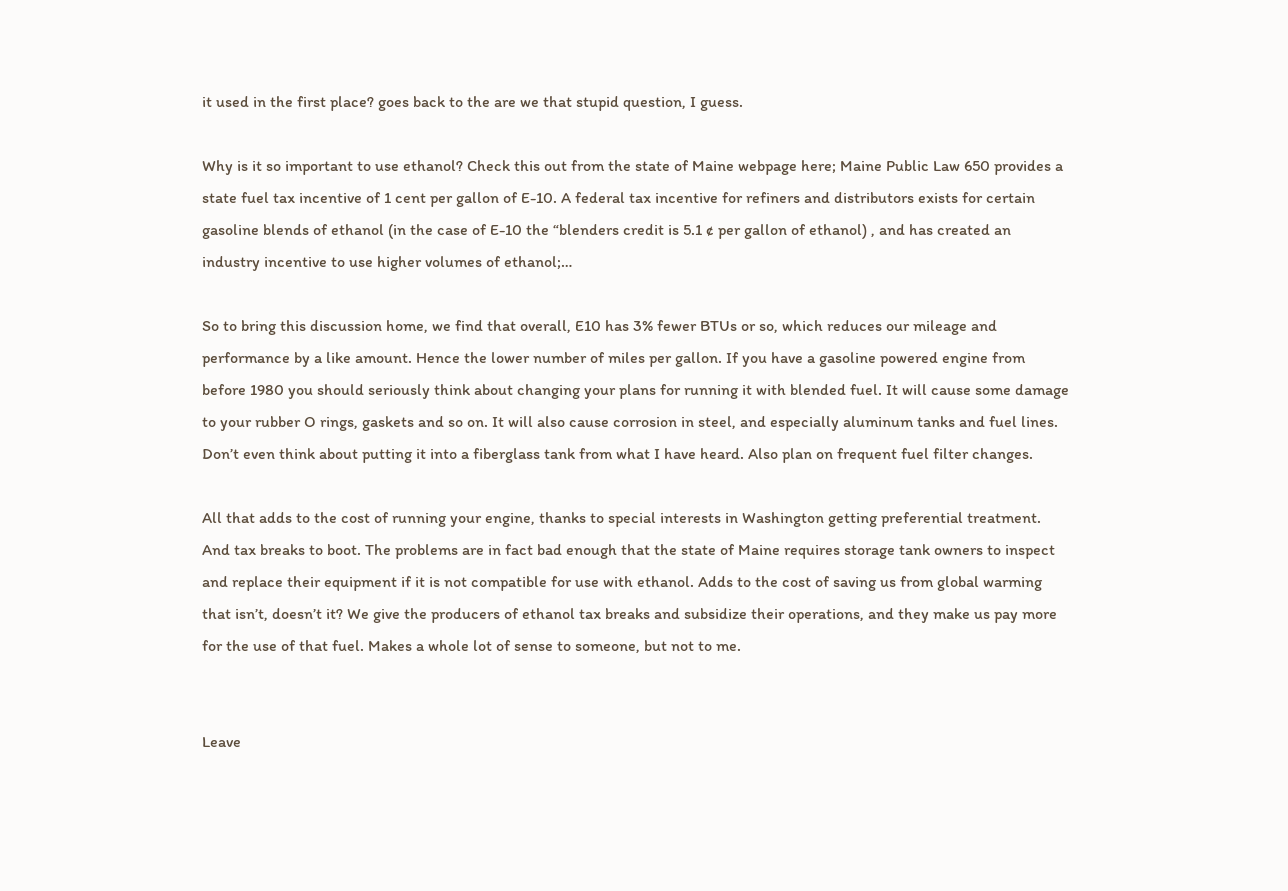it used in the first place? goes back to the are we that stupid question, I guess.

Why is it so important to use ethanol? Check this out from the state of Maine webpage here; Maine Public Law 650 provides a state fuel tax incentive of 1 cent per gallon of E-10. A federal tax incentive for refiners and distributors exists for certain gasoline blends of ethanol (in the case of E-10 the “blenders credit is 5.1 ¢ per gallon of ethanol) , and has created an industry incentive to use higher volumes of ethanol;…

So to bring this discussion home, we find that overall, E10 has 3% fewer BTUs or so, which reduces our mileage and performance by a like amount. Hence the lower number of miles per gallon. If you have a gasoline powered engine from before 1980 you should seriously think about changing your plans for running it with blended fuel. It will cause some damage to your rubber O rings, gaskets and so on. It will also cause corrosion in steel, and especially aluminum tanks and fuel lines. Don’t even think about putting it into a fiberglass tank from what I have heard. Also plan on frequent fuel filter changes.

All that adds to the cost of running your engine, thanks to special interests in Washington getting preferential treatment. And tax breaks to boot. The problems are in fact bad enough that the state of Maine requires storage tank owners to inspect and replace their equipment if it is not compatible for use with ethanol. Adds to the cost of saving us from global warming that isn’t, doesn’t it? We give the producers of ethanol tax breaks and subsidize their operations, and they make us pay more for the use of that fuel. Makes a whole lot of sense to someone, but not to me.


Leave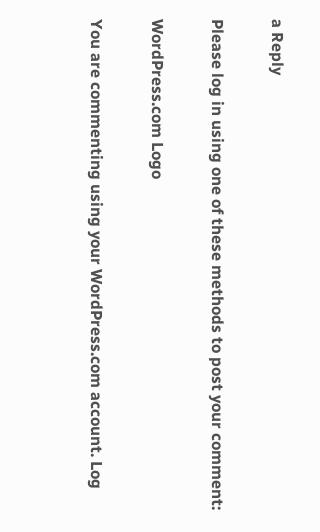a Reply

Please log in using one of these methods to post your comment:

WordPress.com Logo

You are commenting using your WordPress.com account. Log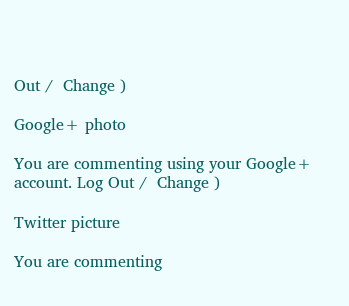Out /  Change )

Google+ photo

You are commenting using your Google+ account. Log Out /  Change )

Twitter picture

You are commenting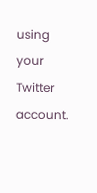using your Twitter account.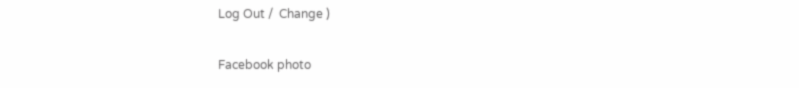Log Out /  Change )

Facebook photo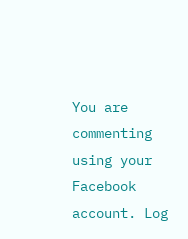You are commenting using your Facebook account. Log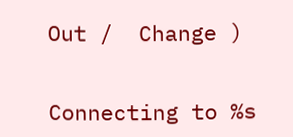Out /  Change )


Connecting to %s